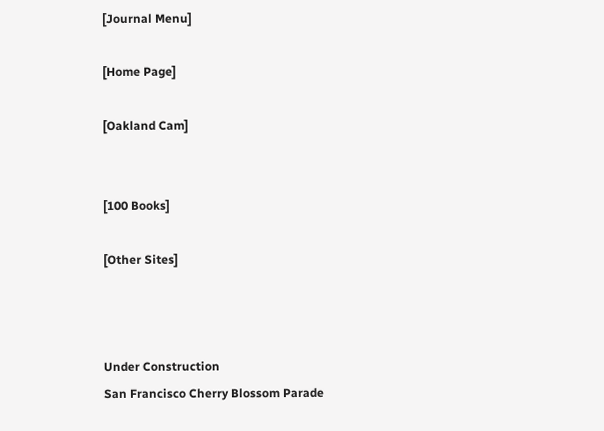[Journal Menu]

[Home Page]

[Oakland Cam]


[100 Books]

[Other Sites]



Under Construction
San Francisco Cherry Blossom Parade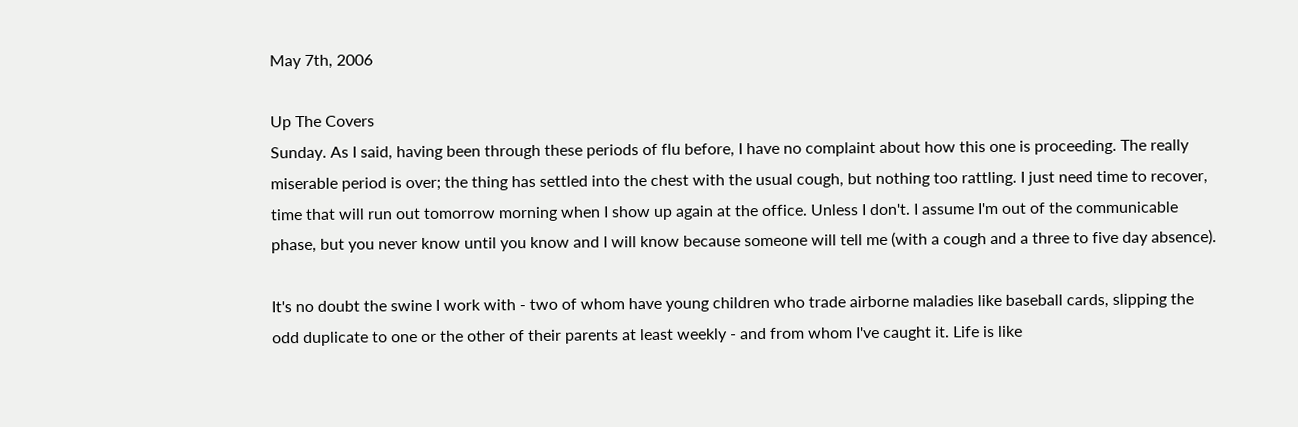May 7th, 2006

Up The Covers
Sunday. As I said, having been through these periods of flu before, I have no complaint about how this one is proceeding. The really miserable period is over; the thing has settled into the chest with the usual cough, but nothing too rattling. I just need time to recover, time that will run out tomorrow morning when I show up again at the office. Unless I don't. I assume I'm out of the communicable phase, but you never know until you know and I will know because someone will tell me (with a cough and a three to five day absence).

It's no doubt the swine I work with - two of whom have young children who trade airborne maladies like baseball cards, slipping the odd duplicate to one or the other of their parents at least weekly - and from whom I've caught it. Life is like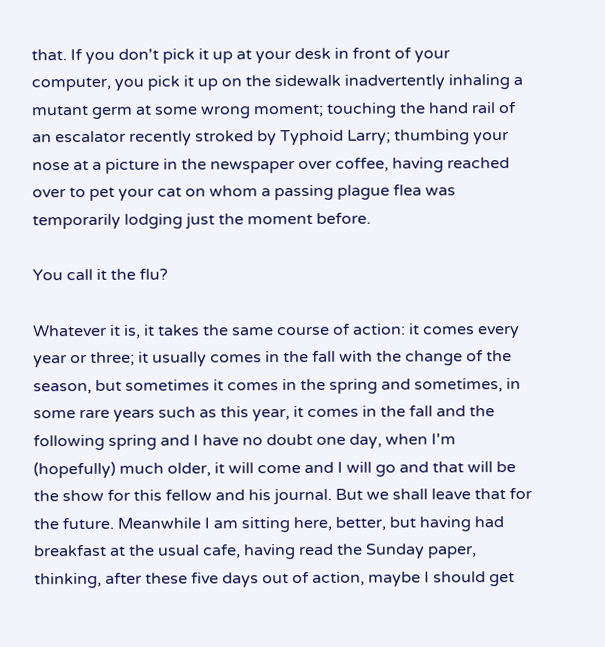that. If you don't pick it up at your desk in front of your computer, you pick it up on the sidewalk inadvertently inhaling a mutant germ at some wrong moment; touching the hand rail of an escalator recently stroked by Typhoid Larry; thumbing your nose at a picture in the newspaper over coffee, having reached over to pet your cat on whom a passing plague flea was temporarily lodging just the moment before.

You call it the flu?

Whatever it is, it takes the same course of action: it comes every year or three; it usually comes in the fall with the change of the season, but sometimes it comes in the spring and sometimes, in some rare years such as this year, it comes in the fall and the following spring and I have no doubt one day, when I'm (hopefully) much older, it will come and I will go and that will be the show for this fellow and his journal. But we shall leave that for the future. Meanwhile I am sitting here, better, but having had breakfast at the usual cafe, having read the Sunday paper, thinking, after these five days out of action, maybe I should get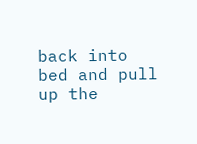back into bed and pull up the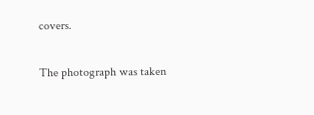covers.

The photograph was taken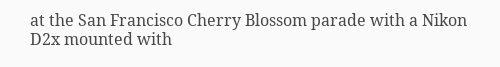at the San Francisco Cherry Blossom parade with a Nikon D2x mounted with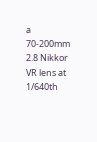a 70-200mm 2.8 Nikkor VR lens at 1/640th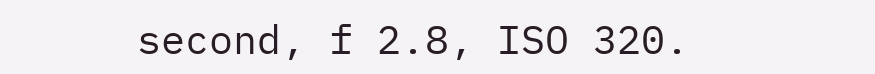second, f 2.8, ISO 320.